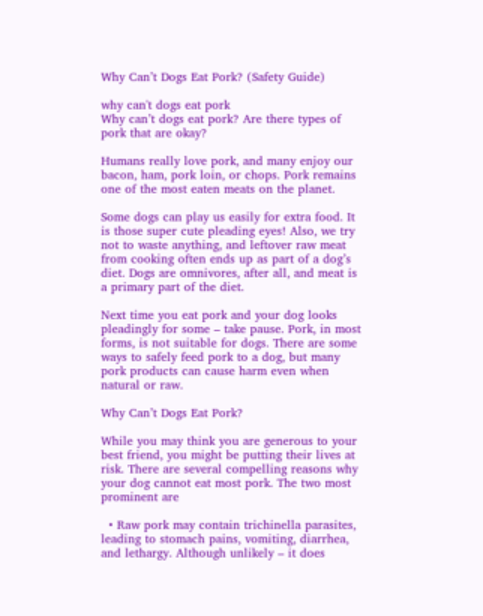Why Can’t Dogs Eat Pork? (Safety Guide)

why can't dogs eat pork
Why can’t dogs eat pork? Are there types of pork that are okay?

Humans really love pork, and many enjoy our bacon, ham, pork loin, or chops. Pork remains one of the most eaten meats on the planet.

Some dogs can play us easily for extra food. It is those super cute pleading eyes! Also, we try not to waste anything, and leftover raw meat from cooking often ends up as part of a dog’s diet. Dogs are omnivores, after all, and meat is a primary part of the diet.

Next time you eat pork and your dog looks pleadingly for some – take pause. Pork, in most forms, is not suitable for dogs. There are some ways to safely feed pork to a dog, but many pork products can cause harm even when natural or raw.

Why Can’t Dogs Eat Pork?

While you may think you are generous to your best friend, you might be putting their lives at risk. There are several compelling reasons why your dog cannot eat most pork. The two most prominent are

  • Raw pork may contain trichinella parasites, leading to stomach pains, vomiting, diarrhea, and lethargy. Although unlikely – it does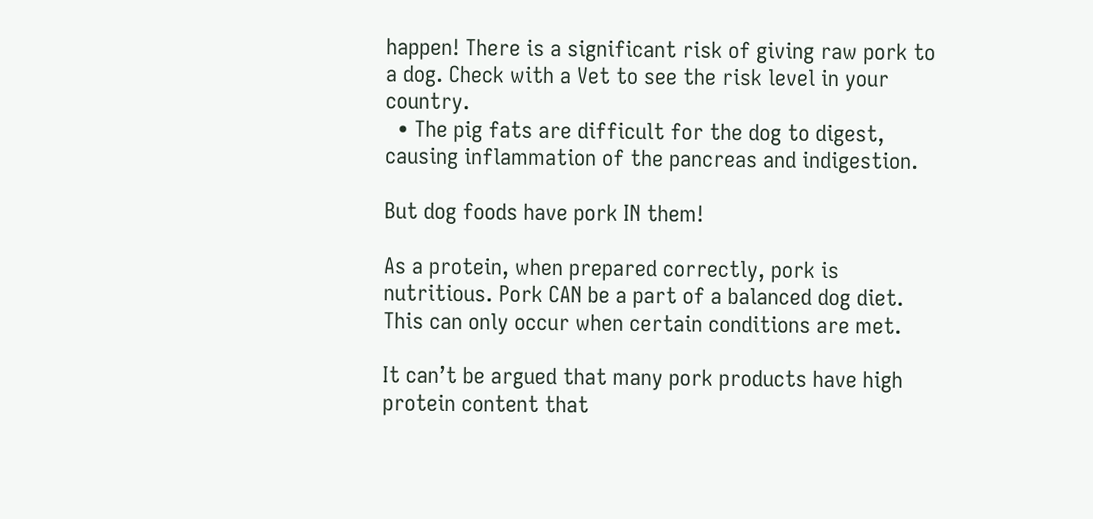happen! There is a significant risk of giving raw pork to a dog. Check with a Vet to see the risk level in your country.
  • The pig fats are difficult for the dog to digest, causing inflammation of the pancreas and indigestion.

But dog foods have pork IN them!

As a protein, when prepared correctly, pork is nutritious. Pork CAN be a part of a balanced dog diet. This can only occur when certain conditions are met.

It can’t be argued that many pork products have high protein content that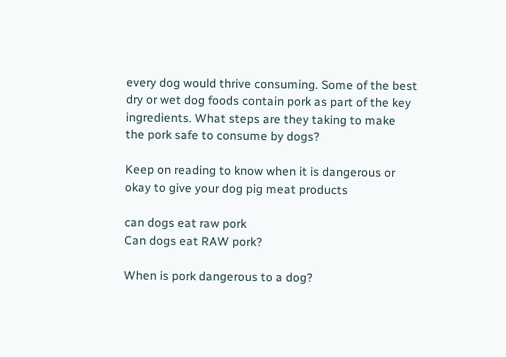every dog would thrive consuming. Some of the best dry or wet dog foods contain pork as part of the key ingredients. What steps are they taking to make the pork safe to consume by dogs?

Keep on reading to know when it is dangerous or okay to give your dog pig meat products

can dogs eat raw pork
Can dogs eat RAW pork?

When is pork dangerous to a dog?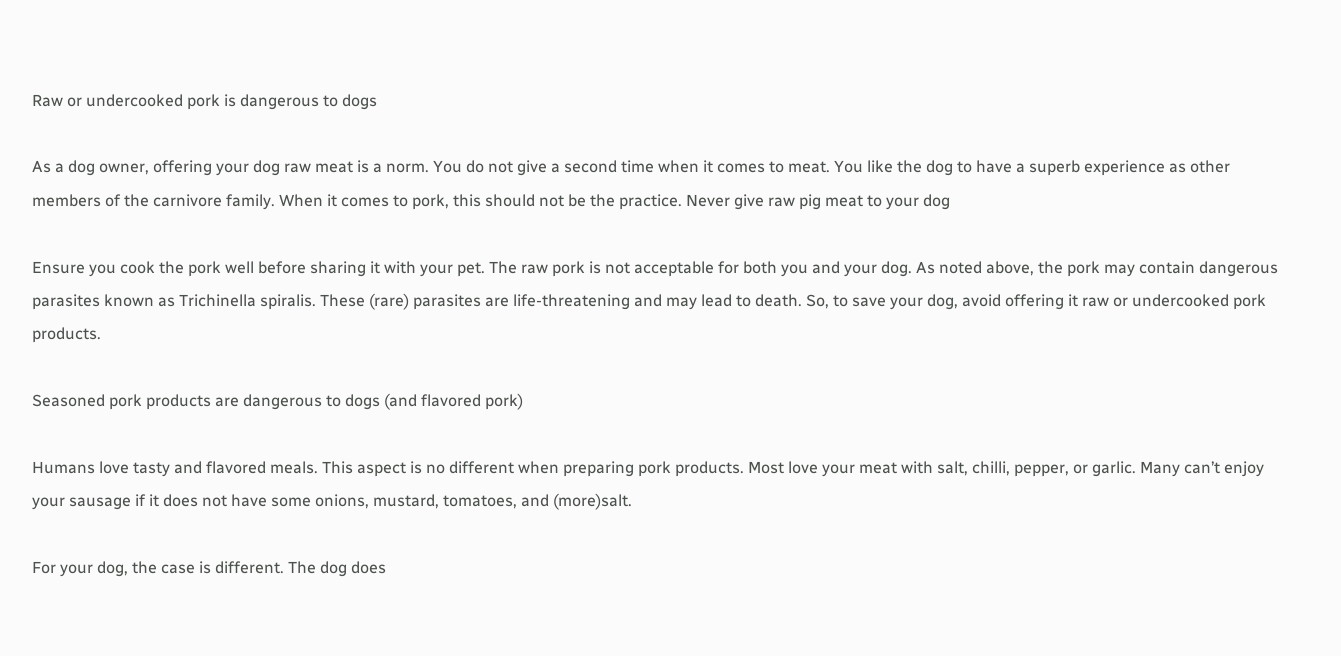Raw or undercooked pork is dangerous to dogs

As a dog owner, offering your dog raw meat is a norm. You do not give a second time when it comes to meat. You like the dog to have a superb experience as other members of the carnivore family. When it comes to pork, this should not be the practice. Never give raw pig meat to your dog

Ensure you cook the pork well before sharing it with your pet. The raw pork is not acceptable for both you and your dog. As noted above, the pork may contain dangerous parasites known as Trichinella spiralis. These (rare) parasites are life-threatening and may lead to death. So, to save your dog, avoid offering it raw or undercooked pork products.

Seasoned pork products are dangerous to dogs (and flavored pork)

Humans love tasty and flavored meals. This aspect is no different when preparing pork products. Most love your meat with salt, chilli, pepper, or garlic. Many can’t enjoy your sausage if it does not have some onions, mustard, tomatoes, and (more)salt.

For your dog, the case is different. The dog does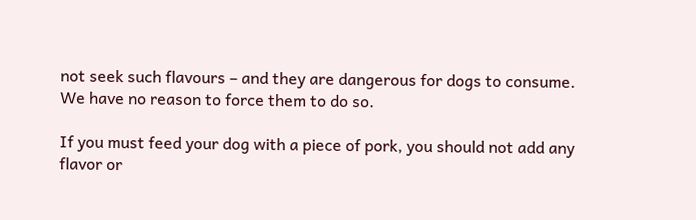not seek such flavours – and they are dangerous for dogs to consume. We have no reason to force them to do so.

If you must feed your dog with a piece of pork, you should not add any flavor or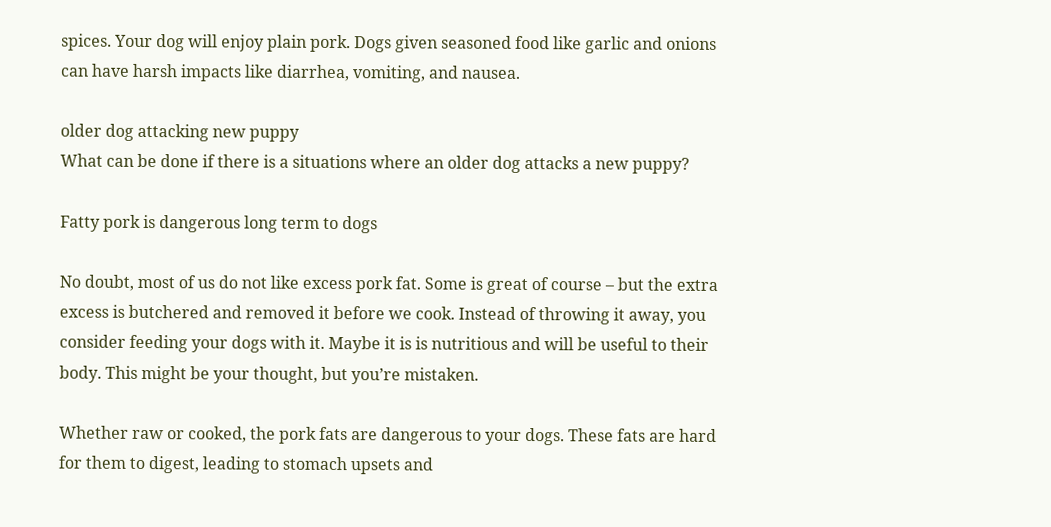spices. Your dog will enjoy plain pork. Dogs given seasoned food like garlic and onions can have harsh impacts like diarrhea, vomiting, and nausea.

older dog attacking new puppy
What can be done if there is a situations where an older dog attacks a new puppy?

Fatty pork is dangerous long term to dogs

No doubt, most of us do not like excess pork fat. Some is great of course – but the extra excess is butchered and removed it before we cook. Instead of throwing it away, you consider feeding your dogs with it. Maybe it is is nutritious and will be useful to their body. This might be your thought, but you’re mistaken.

Whether raw or cooked, the pork fats are dangerous to your dogs. These fats are hard for them to digest, leading to stomach upsets and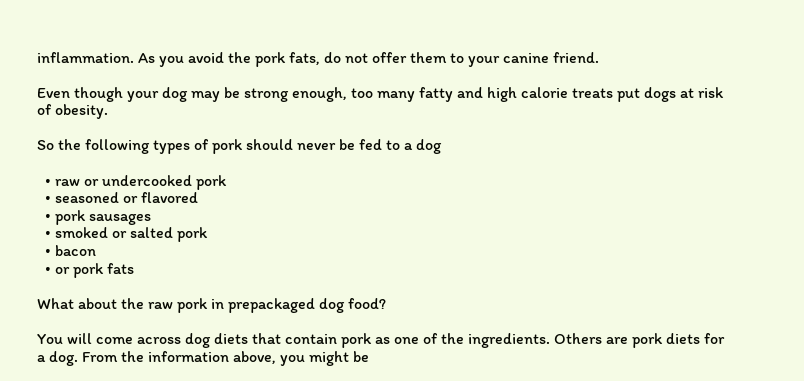inflammation. As you avoid the pork fats, do not offer them to your canine friend.

Even though your dog may be strong enough, too many fatty and high calorie treats put dogs at risk of obesity.

So the following types of pork should never be fed to a dog

  • raw or undercooked pork
  • seasoned or flavored
  • pork sausages
  • smoked or salted pork
  • bacon
  • or pork fats

What about the raw pork in prepackaged dog food?

You will come across dog diets that contain pork as one of the ingredients. Others are pork diets for a dog. From the information above, you might be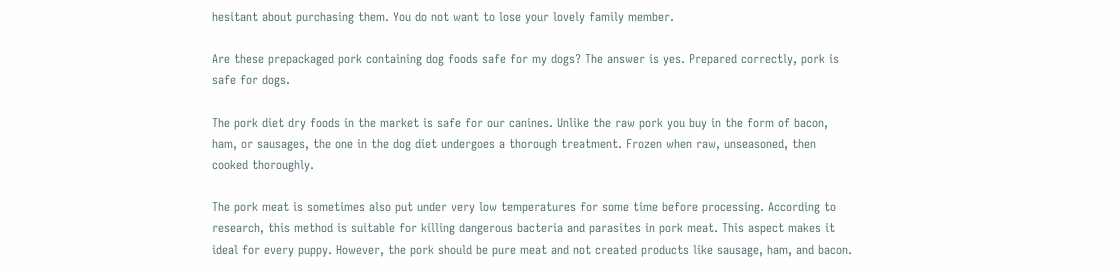hesitant about purchasing them. You do not want to lose your lovely family member.

Are these prepackaged pork containing dog foods safe for my dogs? The answer is yes. Prepared correctly, pork is safe for dogs.

The pork diet dry foods in the market is safe for our canines. Unlike the raw pork you buy in the form of bacon, ham, or sausages, the one in the dog diet undergoes a thorough treatment. Frozen when raw, unseasoned, then cooked thoroughly.

The pork meat is sometimes also put under very low temperatures for some time before processing. According to research, this method is suitable for killing dangerous bacteria and parasites in pork meat. This aspect makes it ideal for every puppy. However, the pork should be pure meat and not created products like sausage, ham, and bacon.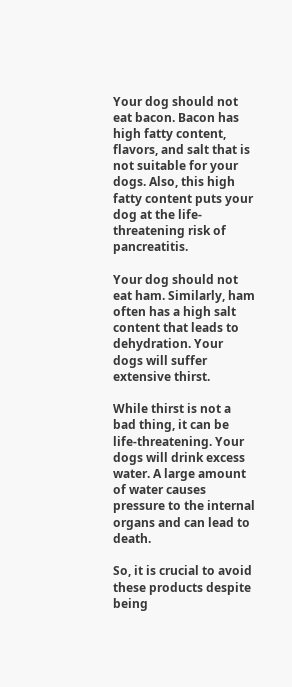Your dog should not eat bacon. Bacon has high fatty content, flavors, and salt that is not suitable for your dogs. Also, this high fatty content puts your dog at the life-threatening risk of pancreatitis.

Your dog should not eat ham. Similarly, ham often has a high salt content that leads to dehydration. Your dogs will suffer extensive thirst.

While thirst is not a bad thing, it can be life-threatening. Your dogs will drink excess water. A large amount of water causes pressure to the internal organs and can lead to death.

So, it is crucial to avoid these products despite being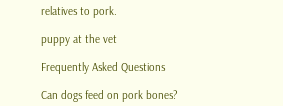relatives to pork.

puppy at the vet

Frequently Asked Questions

Can dogs feed on pork bones?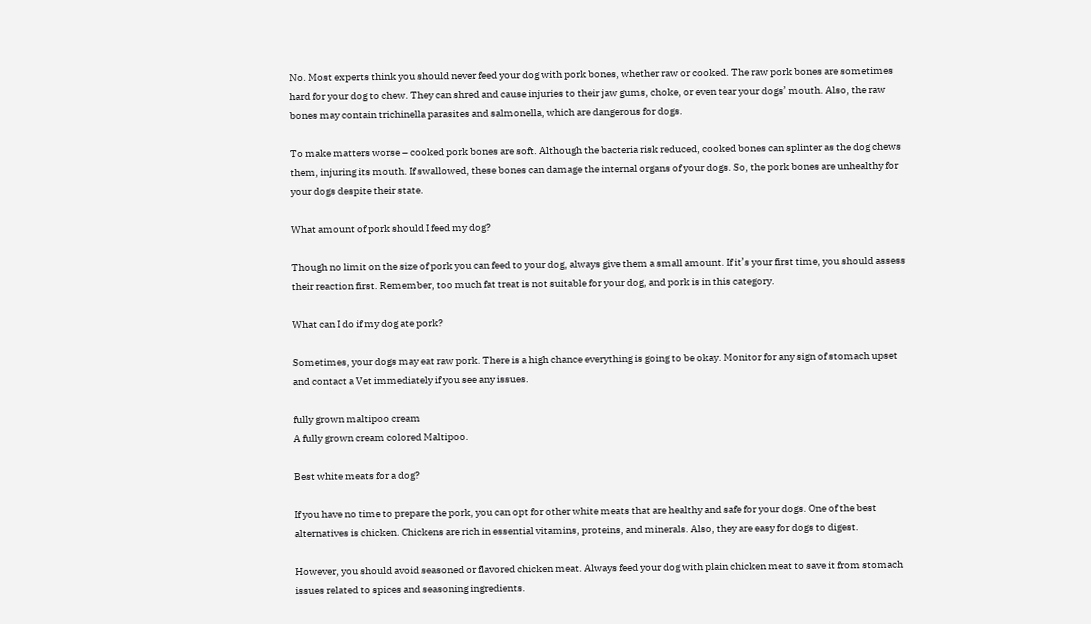No. Most experts think you should never feed your dog with pork bones, whether raw or cooked. The raw pork bones are sometimes hard for your dog to chew. They can shred and cause injuries to their jaw gums, choke, or even tear your dogs’ mouth. Also, the raw bones may contain trichinella parasites and salmonella, which are dangerous for dogs.

To make matters worse – cooked pork bones are soft. Although the bacteria risk reduced, cooked bones can splinter as the dog chews them, injuring its mouth. If swallowed, these bones can damage the internal organs of your dogs. So, the pork bones are unhealthy for your dogs despite their state.

What amount of pork should I feed my dog?

Though no limit on the size of pork you can feed to your dog, always give them a small amount. If it’s your first time, you should assess their reaction first. Remember, too much fat treat is not suitable for your dog, and pork is in this category.

What can I do if my dog ate pork?

Sometimes, your dogs may eat raw pork. There is a high chance everything is going to be okay. Monitor for any sign of stomach upset and contact a Vet immediately if you see any issues.

fully grown maltipoo cream
A fully grown cream colored Maltipoo.

Best white meats for a dog?

If you have no time to prepare the pork, you can opt for other white meats that are healthy and safe for your dogs. One of the best alternatives is chicken. Chickens are rich in essential vitamins, proteins, and minerals. Also, they are easy for dogs to digest.

However, you should avoid seasoned or flavored chicken meat. Always feed your dog with plain chicken meat to save it from stomach issues related to spices and seasoning ingredients.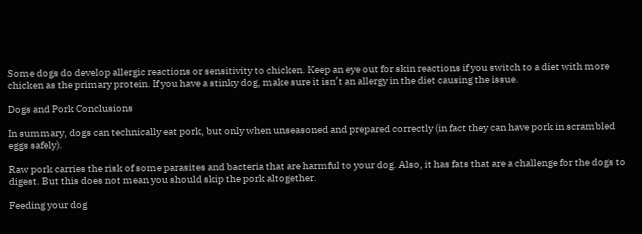Some dogs do develop allergic reactions or sensitivity to chicken. Keep an eye out for skin reactions if you switch to a diet with more chicken as the primary protein. If you have a stinky dog, make sure it isn’t an allergy in the diet causing the issue.

Dogs and Pork Conclusions

In summary, dogs can technically eat pork, but only when unseasoned and prepared correctly (in fact they can have pork in scrambled eggs safely).

Raw pork carries the risk of some parasites and bacteria that are harmful to your dog. Also, it has fats that are a challenge for the dogs to digest. But this does not mean you should skip the pork altogether.

Feeding your dog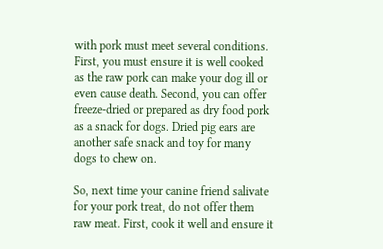with pork must meet several conditions. First, you must ensure it is well cooked as the raw pork can make your dog ill or even cause death. Second, you can offer freeze-dried or prepared as dry food pork as a snack for dogs. Dried pig ears are another safe snack and toy for many dogs to chew on.

So, next time your canine friend salivate for your pork treat, do not offer them raw meat. First, cook it well and ensure it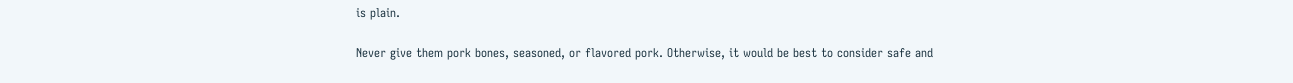is plain.

Never give them pork bones, seasoned, or flavored pork. Otherwise, it would be best to consider safe and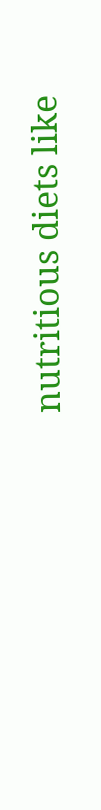nutritious diets like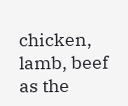chicken, lamb, beef as the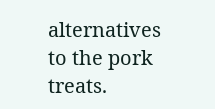alternatives to the pork treats.